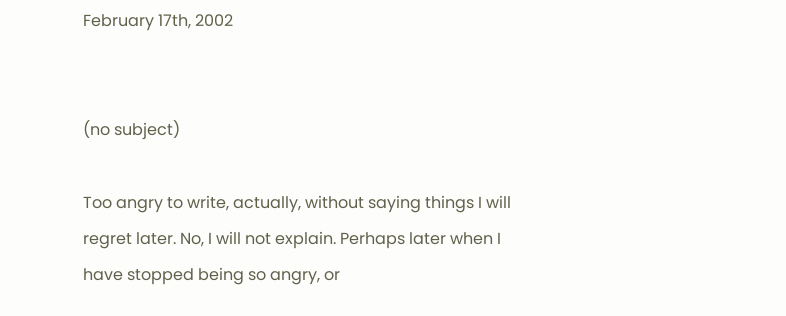February 17th, 2002


(no subject)

Too angry to write, actually, without saying things I will regret later. No, I will not explain. Perhaps later when I have stopped being so angry, or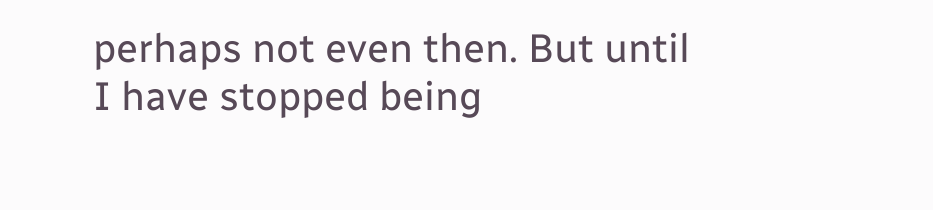perhaps not even then. But until I have stopped being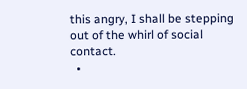this angry, I shall be stepping out of the whirl of social contact.
  •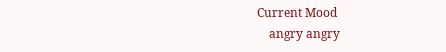Current Mood
    angry angry